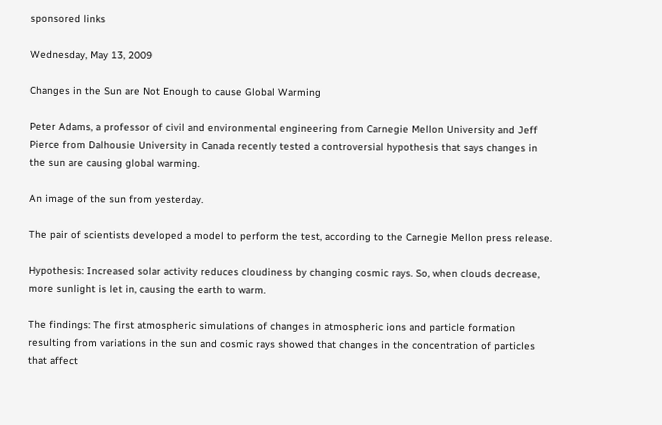sponsored links

Wednesday, May 13, 2009

Changes in the Sun are Not Enough to cause Global Warming

Peter Adams, a professor of civil and environmental engineering from Carnegie Mellon University and Jeff Pierce from Dalhousie University in Canada recently tested a controversial hypothesis that says changes in the sun are causing global warming.

An image of the sun from yesterday.

The pair of scientists developed a model to perform the test, according to the Carnegie Mellon press release.

Hypothesis: Increased solar activity reduces cloudiness by changing cosmic rays. So, when clouds decrease, more sunlight is let in, causing the earth to warm.

The findings: The first atmospheric simulations of changes in atmospheric ions and particle formation resulting from variations in the sun and cosmic rays showed that changes in the concentration of particles that affect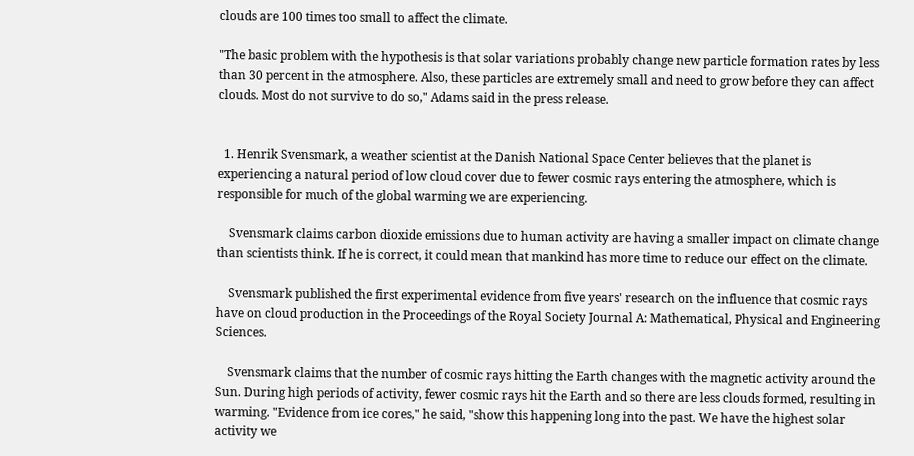clouds are 100 times too small to affect the climate.

"The basic problem with the hypothesis is that solar variations probably change new particle formation rates by less than 30 percent in the atmosphere. Also, these particles are extremely small and need to grow before they can affect clouds. Most do not survive to do so," Adams said in the press release.


  1. Henrik Svensmark, a weather scientist at the Danish National Space Center believes that the planet is experiencing a natural period of low cloud cover due to fewer cosmic rays entering the atmosphere, which is responsible for much of the global warming we are experiencing.

    Svensmark claims carbon dioxide emissions due to human activity are having a smaller impact on climate change than scientists think. If he is correct, it could mean that mankind has more time to reduce our effect on the climate.

    Svensmark published the first experimental evidence from five years' research on the influence that cosmic rays have on cloud production in the Proceedings of the Royal Society Journal A: Mathematical, Physical and Engineering Sciences.

    Svensmark claims that the number of cosmic rays hitting the Earth changes with the magnetic activity around the Sun. During high periods of activity, fewer cosmic rays hit the Earth and so there are less clouds formed, resulting in warming. "Evidence from ice cores," he said, "show this happening long into the past. We have the highest solar activity we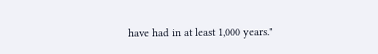have had in at least 1,000 years."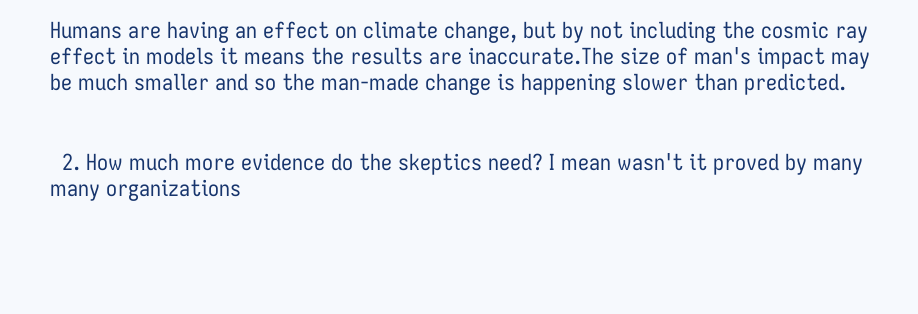Humans are having an effect on climate change, but by not including the cosmic ray effect in models it means the results are inaccurate.The size of man's impact may be much smaller and so the man-made change is happening slower than predicted.


  2. How much more evidence do the skeptics need? I mean wasn't it proved by many many organizations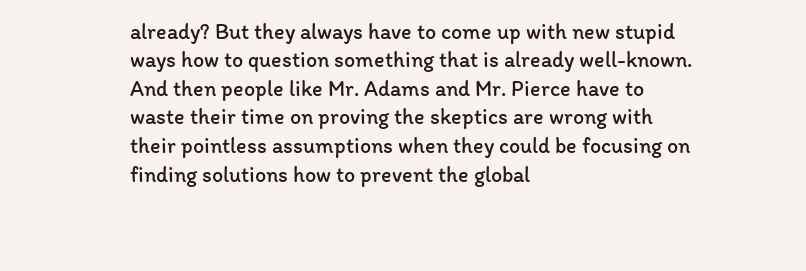already? But they always have to come up with new stupid ways how to question something that is already well-known. And then people like Mr. Adams and Mr. Pierce have to waste their time on proving the skeptics are wrong with their pointless assumptions when they could be focusing on finding solutions how to prevent the global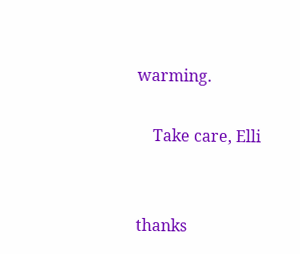warming.

    Take care, Elli


thanks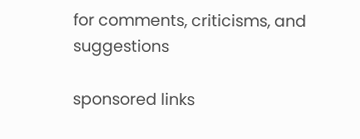for comments, criticisms, and suggestions

sponsored links